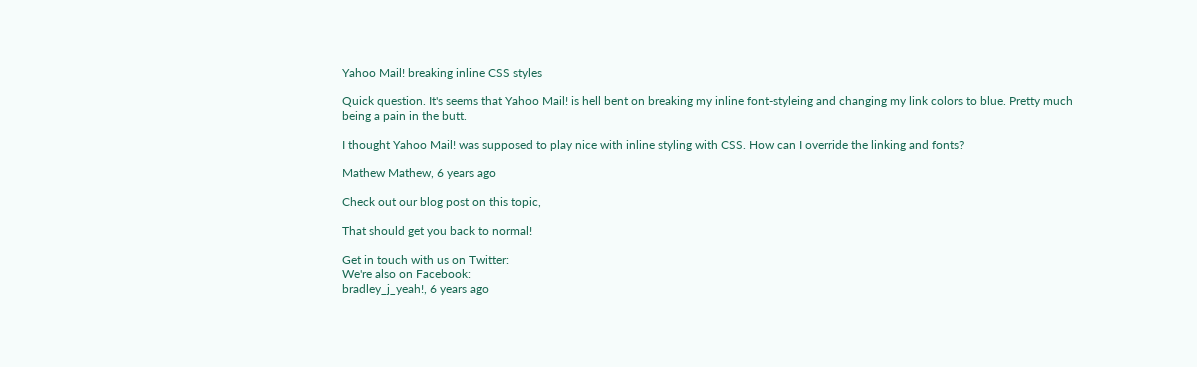Yahoo Mail! breaking inline CSS styles

Quick question. It's seems that Yahoo Mail! is hell bent on breaking my inline font-styleing and changing my link colors to blue. Pretty much being a pain in the butt.

I thought Yahoo Mail! was supposed to play nice with inline styling with CSS. How can I override the linking and fonts?

Mathew Mathew, 6 years ago

Check out our blog post on this topic,

That should get you back to normal!

Get in touch with us on Twitter:
We're also on Facebook:
bradley_j_yeah!, 6 years ago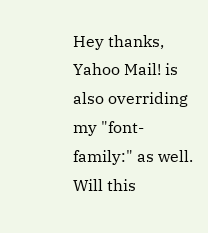Hey thanks,
Yahoo Mail! is also overriding my "font-family:" as well. Will this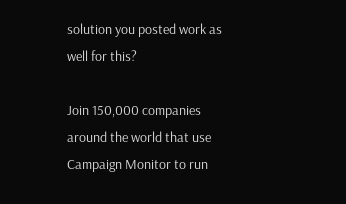solution you posted work as well for this?

Join 150,000 companies around the world that use Campaign Monitor to run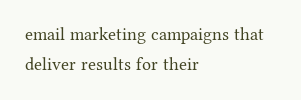email marketing campaigns that deliver results for their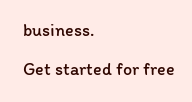business.

Get started for free